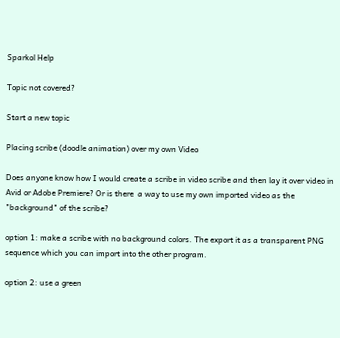Sparkol Help

Topic not covered?

Start a new topic

Placing scribe (doodle animation) over my own Video

Does anyone know how I would create a scribe in video scribe and then lay it over video in Avid or Adobe Premiere? Or is there  a way to use my own imported video as the "background" of the scribe?

option 1: make a scribe with no background colors. The export it as a transparent PNG sequence which you can import into the other program.

option 2: use a green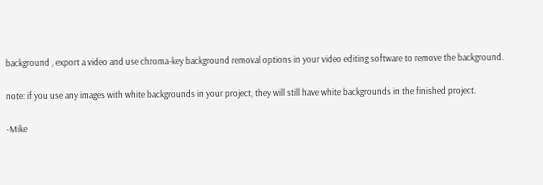background , export a video and use chroma-key background removal options in your video editing software to remove the background.

note: if you use any images with white backgrounds in your project, they will still have white backgrounds in the finished project.

-Mike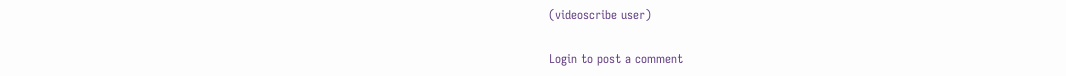(videoscribe user)

Login to post a comment